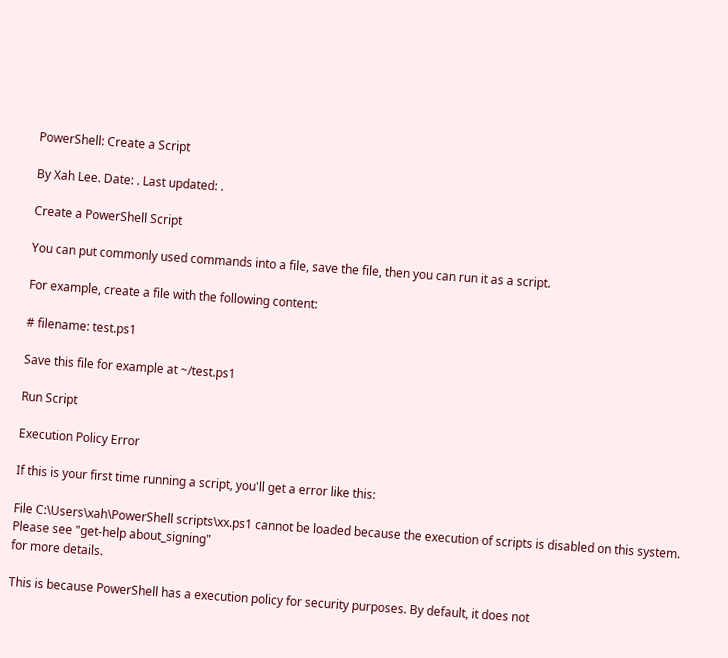PowerShell: Create a Script

By Xah Lee. Date: . Last updated: .

Create a PowerShell Script

You can put commonly used commands into a file, save the file, then you can run it as a script.

For example, create a file with the following content:

# filename: test.ps1

Save this file for example at ~/test.ps1

Run Script

Execution Policy Error

If this is your first time running a script, you'll get a error like this:

File C:\Users\xah\PowerShell scripts\xx.ps1 cannot be loaded because the execution of scripts is disabled on this system. Please see "get-help about_signing"
for more details.

This is because PowerShell has a execution policy for security purposes. By default, it does not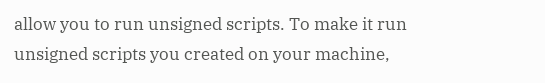allow you to run unsigned scripts. To make it run unsigned scripts you created on your machine,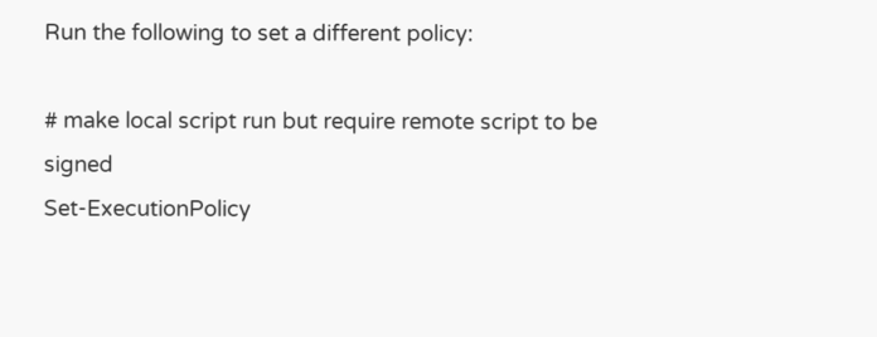Run the following to set a different policy:

# make local script run but require remote script to be signed
Set-ExecutionPolicy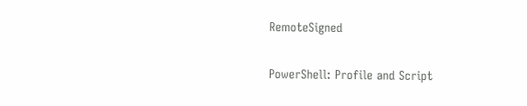RemoteSigned

PowerShell: Profile and Script